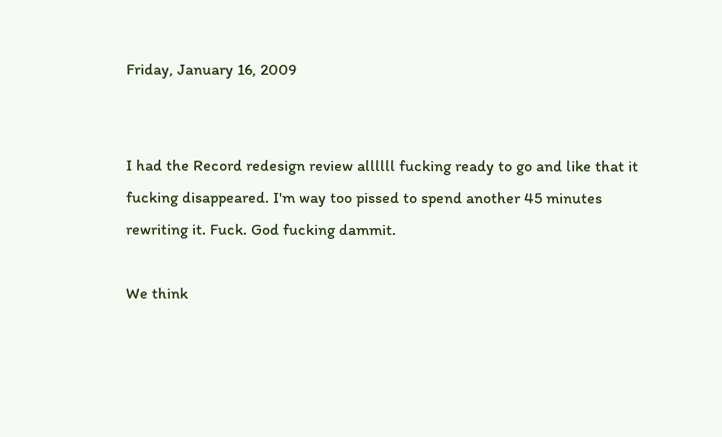Friday, January 16, 2009


I had the Record redesign review allllll fucking ready to go and like that it fucking disappeared. I'm way too pissed to spend another 45 minutes rewriting it. Fuck. God fucking dammit.

We think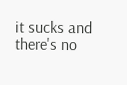it sucks and there's no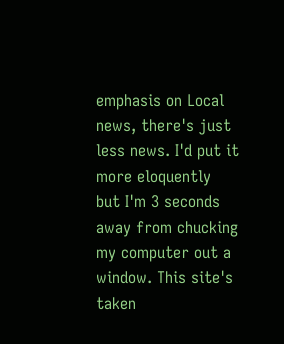emphasis on Local news, there's just less news. I'd put it more eloquently but I'm 3 seconds away from chucking my computer out a window. This site's taken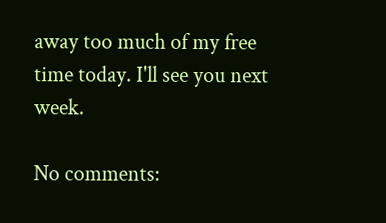away too much of my free time today. I'll see you next week.

No comments: